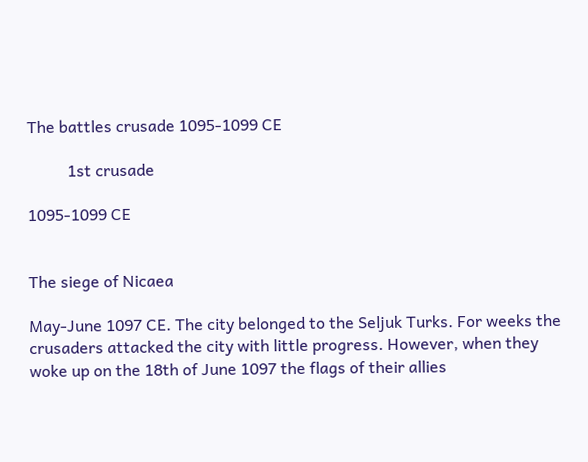The battles crusade 1095-1099 CE

          1st crusade

1095-1099 CE


The siege of Nicaea

May-June 1097 CE. The city belonged to the Seljuk Turks. For weeks the crusaders attacked the city with little progress. However, when they woke up on the 18th of June 1097 the flags of their allies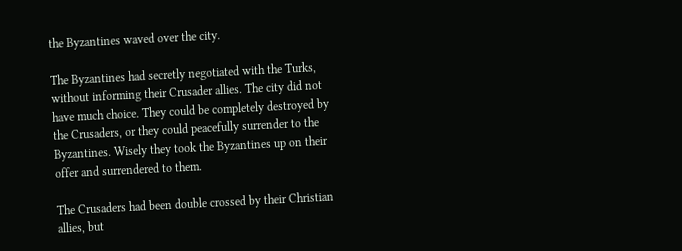the Byzantines waved over the city.

The Byzantines had secretly negotiated with the Turks, without informing their Crusader allies. The city did not have much choice. They could be completely destroyed by the Crusaders, or they could peacefully surrender to the Byzantines. Wisely they took the Byzantines up on their offer and surrendered to them.

The Crusaders had been double crossed by their Christian allies, but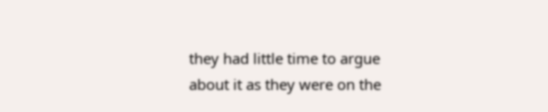they had little time to argue about it as they were on the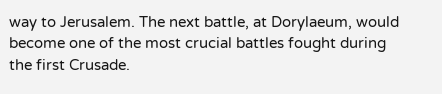way to Jerusalem. The next battle, at Dorylaeum, would become one of the most crucial battles fought during the first Crusade.